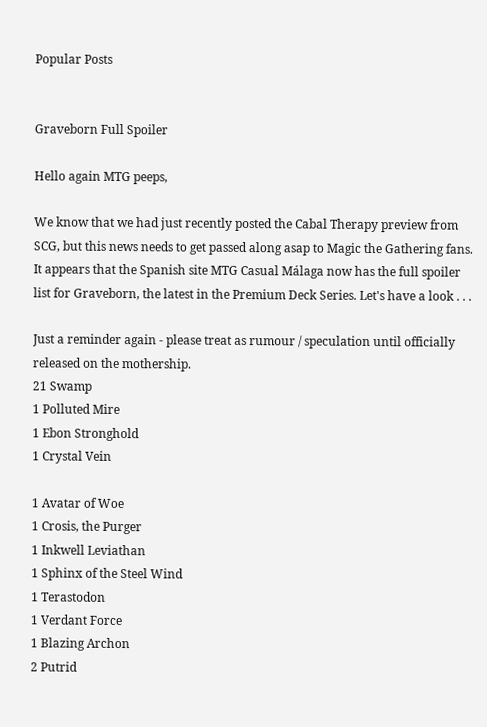Popular Posts


Graveborn Full Spoiler

Hello again MTG peeps,

We know that we had just recently posted the Cabal Therapy preview from SCG, but this news needs to get passed along asap to Magic the Gathering fans. It appears that the Spanish site MTG Casual Málaga now has the full spoiler list for Graveborn, the latest in the Premium Deck Series. Let's have a look . . .

Just a reminder again - please treat as rumour / speculation until officially released on the mothership.
21 Swamp
1 Polluted Mire
1 Ebon Stronghold
1 Crystal Vein

1 Avatar of Woe
1 Crosis, the Purger
1 Inkwell Leviathan
1 Sphinx of the Steel Wind
1 Terastodon
1 Verdant Force
1 Blazing Archon
2 Putrid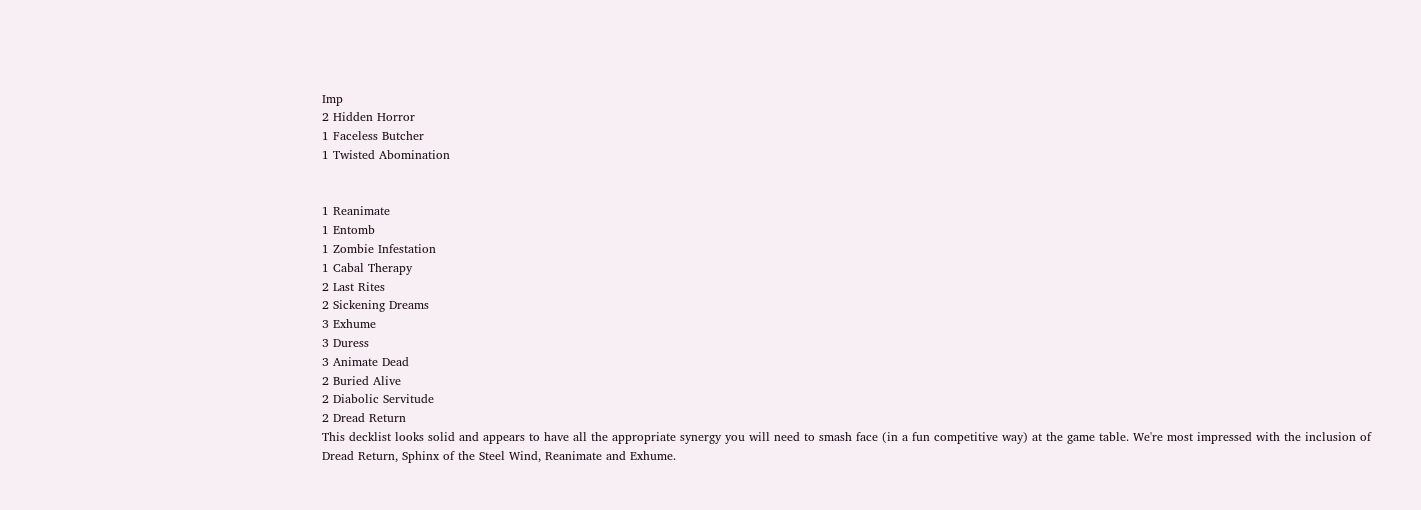Imp
2 Hidden Horror
1 Faceless Butcher
1 Twisted Abomination


1 Reanimate
1 Entomb
1 Zombie Infestation
1 Cabal Therapy
2 Last Rites
2 Sickening Dreams
3 Exhume
3 Duress
3 Animate Dead
2 Buried Alive
2 Diabolic Servitude
2 Dread Return
This decklist looks solid and appears to have all the appropriate synergy you will need to smash face (in a fun competitive way) at the game table. We're most impressed with the inclusion of Dread Return, Sphinx of the Steel Wind, Reanimate and Exhume.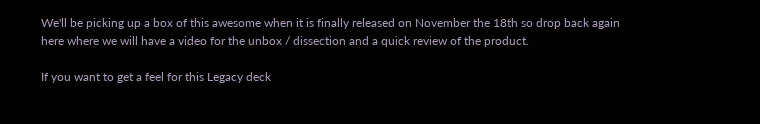We'll be picking up a box of this awesome when it is finally released on November the 18th so drop back again here where we will have a video for the unbox / dissection and a quick review of the product.

If you want to get a feel for this Legacy deck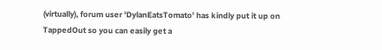(virtually), forum user 'DylanEatsTomato' has kindly put it up on TappedOut so you can easily get a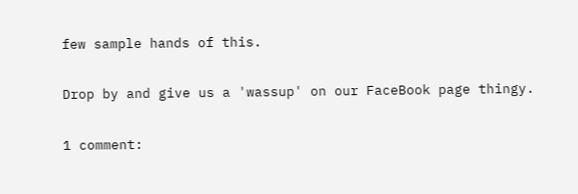few sample hands of this.

Drop by and give us a 'wassup' on our FaceBook page thingy.

1 comment: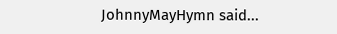JohnnyMayHymn said...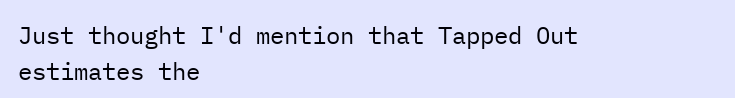Just thought I'd mention that Tapped Out estimates the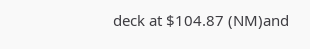deck at $104.87 (NM)and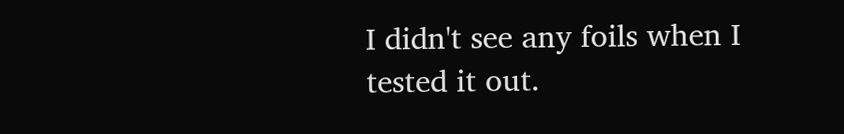I didn't see any foils when I tested it out.